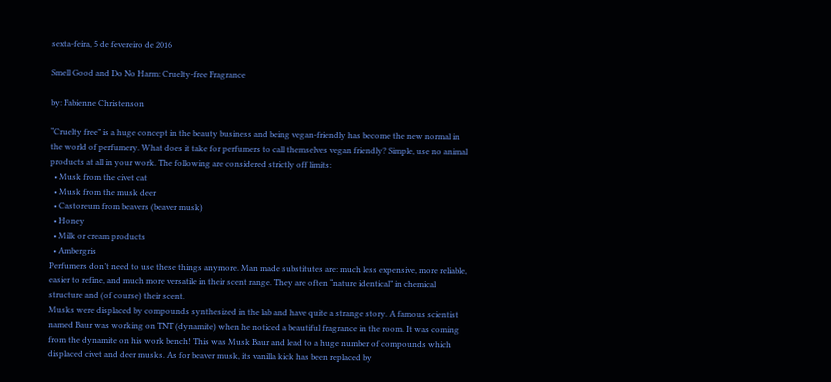sexta-feira, 5 de fevereiro de 2016

Smell Good and Do No Harm: Cruelty-free Fragrance

by: Fabienne Christenson

“Cruelty free” is a huge concept in the beauty business and being vegan-friendly has become the new normal in the world of perfumery. What does it take for perfumers to call themselves vegan friendly? Simple, use no animal products at all in your work. The following are considered strictly off limits:
  • Musk from the civet cat
  • Musk from the musk deer
  • Castoreum from beavers (beaver musk)
  • Honey
  • Milk or cream products
  • Ambergris
Perfumers don’t need to use these things anymore. Man made substitutes are: much less expensive, more reliable, easier to refine, and much more versatile in their scent range. They are often “nature identical” in chemical structure and (of course) their scent.
Musks were displaced by compounds synthesized in the lab and have quite a strange story. A famous scientist named Baur was working on TNT (dynamite) when he noticed a beautiful fragrance in the room. It was coming from the dynamite on his work bench! This was Musk Baur and lead to a huge number of compounds which displaced civet and deer musks. As for beaver musk, its vanilla kick has been replaced by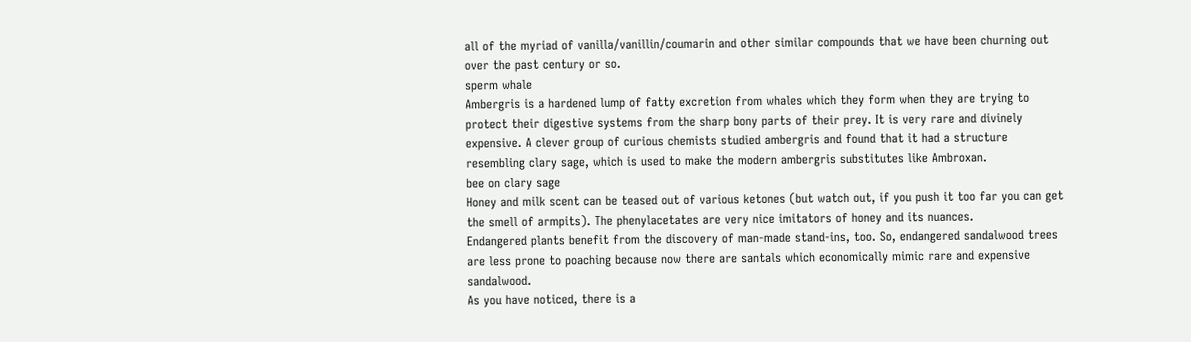all of the myriad of vanilla/vanillin/coumarin and other similar compounds that we have been churning out over the past century or so.
sperm whale
Ambergris is a hardened lump of fatty excretion from whales which they form when they are trying to protect their digestive systems from the sharp bony parts of their prey. It is very rare and divinely expensive. A clever group of curious chemists studied ambergris and found that it had a structure resembling clary sage, which is used to make the modern ambergris substitutes like Ambroxan.
bee on clary sage
Honey and milk scent can be teased out of various ketones (but watch out, if you push it too far you can get the smell of armpits). The phenylacetates are very nice imitators of honey and its nuances.
Endangered plants benefit from the discovery of man-made stand-ins, too. So, endangered sandalwood trees are less prone to poaching because now there are santals which economically mimic rare and expensive sandalwood.
As you have noticed, there is a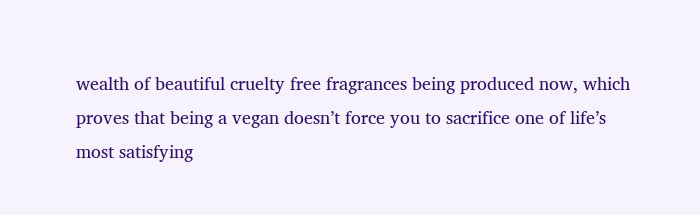wealth of beautiful cruelty free fragrances being produced now, which proves that being a vegan doesn’t force you to sacrifice one of life’s most satisfying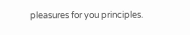pleasures for you principles.